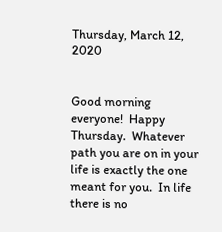Thursday, March 12, 2020


Good morning everyone!  Happy Thursday.  Whatever path you are on in your life is exactly the one meant for you.  In life there is no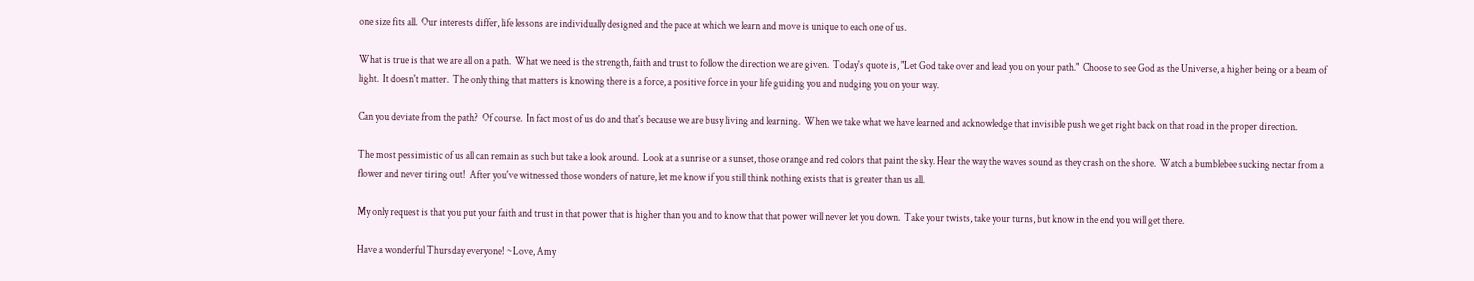one size fits all.  Our interests differ, life lessons are individually designed and the pace at which we learn and move is unique to each one of us.

What is true is that we are all on a path.  What we need is the strength, faith and trust to follow the direction we are given.  Today's quote is, "Let God take over and lead you on your path."  Choose to see God as the Universe, a higher being or a beam of light.  It doesn't matter.  The only thing that matters is knowing there is a force, a positive force in your life guiding you and nudging you on your way.

Can you deviate from the path?  Of course.  In fact most of us do and that's because we are busy living and learning.  When we take what we have learned and acknowledge that invisible push we get right back on that road in the proper direction.

The most pessimistic of us all can remain as such but take a look around.  Look at a sunrise or a sunset, those orange and red colors that paint the sky. Hear the way the waves sound as they crash on the shore.  Watch a bumblebee sucking nectar from a flower and never tiring out!  After you've witnessed those wonders of nature, let me know if you still think nothing exists that is greater than us all.

My only request is that you put your faith and trust in that power that is higher than you and to know that that power will never let you down.  Take your twists, take your turns, but know in the end you will get there.

Have a wonderful Thursday everyone! ~Love, Amy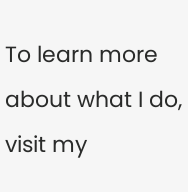To learn more about what I do, visit my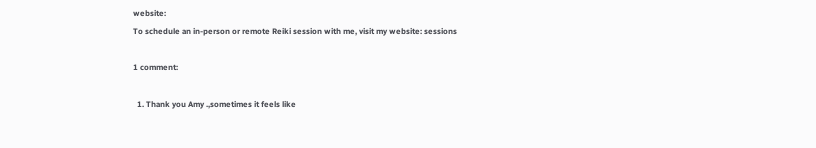website:
To schedule an in-person or remote Reiki session with me, visit my website: sessions

1 comment:

  1. Thank you Amy .,sometimes it feels like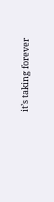it’s taking forever